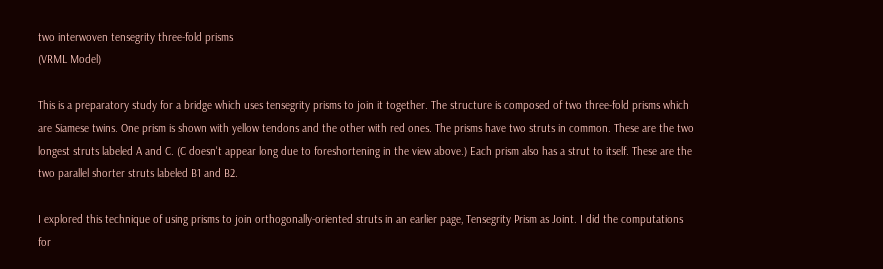two interwoven tensegrity three-fold prisms
(VRML Model)

This is a preparatory study for a bridge which uses tensegrity prisms to join it together. The structure is composed of two three-fold prisms which are Siamese twins. One prism is shown with yellow tendons and the other with red ones. The prisms have two struts in common. These are the two longest struts labeled A and C. (C doesn't appear long due to foreshortening in the view above.) Each prism also has a strut to itself. These are the two parallel shorter struts labeled B1 and B2.

I explored this technique of using prisms to join orthogonally-oriented struts in an earlier page, Tensegrity Prism as Joint. I did the computations for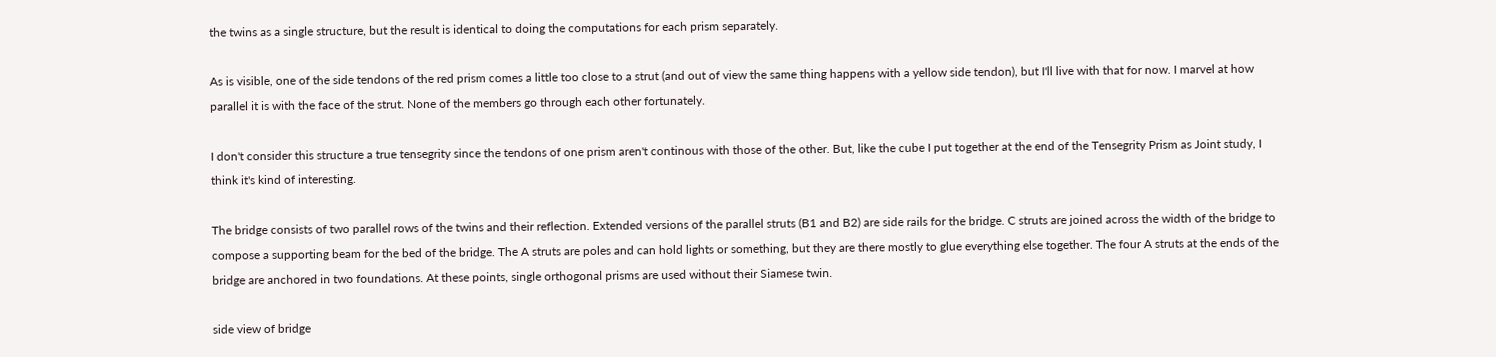the twins as a single structure, but the result is identical to doing the computations for each prism separately.

As is visible, one of the side tendons of the red prism comes a little too close to a strut (and out of view the same thing happens with a yellow side tendon), but I'll live with that for now. I marvel at how parallel it is with the face of the strut. None of the members go through each other fortunately.

I don't consider this structure a true tensegrity since the tendons of one prism aren't continous with those of the other. But, like the cube I put together at the end of the Tensegrity Prism as Joint study, I think it's kind of interesting.

The bridge consists of two parallel rows of the twins and their reflection. Extended versions of the parallel struts (B1 and B2) are side rails for the bridge. C struts are joined across the width of the bridge to compose a supporting beam for the bed of the bridge. The A struts are poles and can hold lights or something, but they are there mostly to glue everything else together. The four A struts at the ends of the bridge are anchored in two foundations. At these points, single orthogonal prisms are used without their Siamese twin.

side view of bridge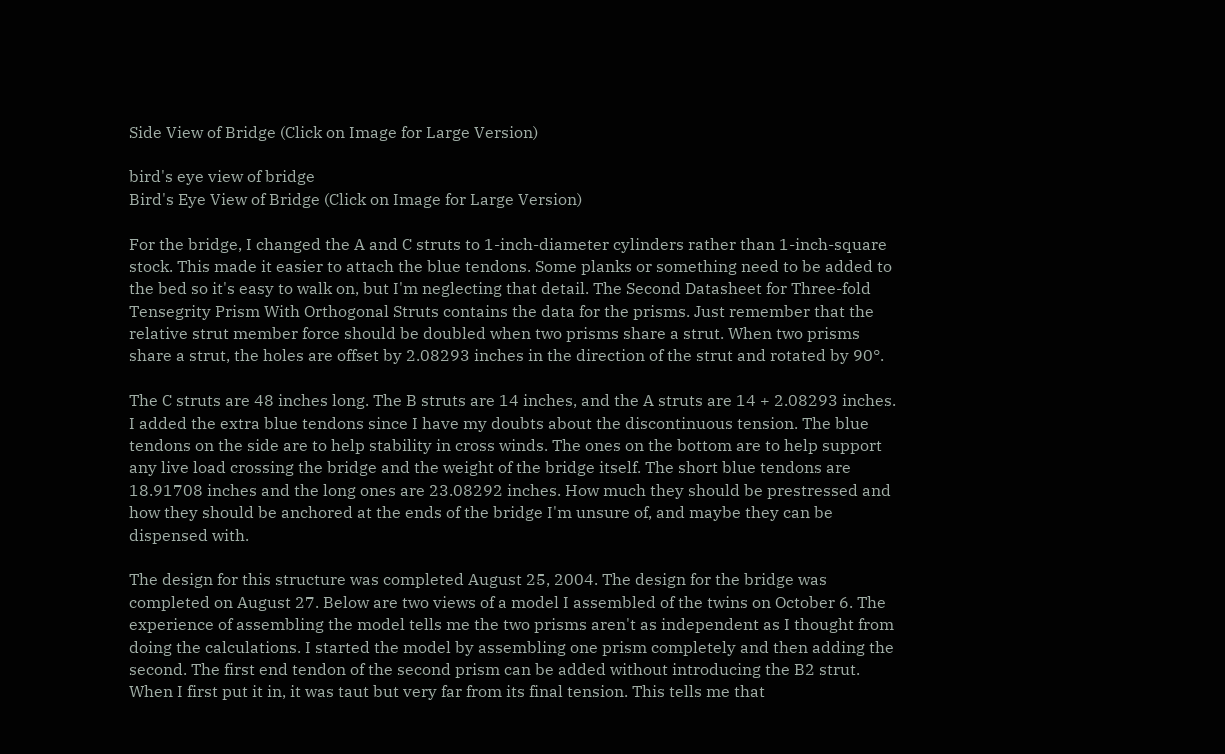Side View of Bridge (Click on Image for Large Version)

bird's eye view of bridge
Bird's Eye View of Bridge (Click on Image for Large Version)

For the bridge, I changed the A and C struts to 1-inch-diameter cylinders rather than 1-inch-square stock. This made it easier to attach the blue tendons. Some planks or something need to be added to the bed so it's easy to walk on, but I'm neglecting that detail. The Second Datasheet for Three-fold Tensegrity Prism With Orthogonal Struts contains the data for the prisms. Just remember that the relative strut member force should be doubled when two prisms share a strut. When two prisms share a strut, the holes are offset by 2.08293 inches in the direction of the strut and rotated by 90°.

The C struts are 48 inches long. The B struts are 14 inches, and the A struts are 14 + 2.08293 inches. I added the extra blue tendons since I have my doubts about the discontinuous tension. The blue tendons on the side are to help stability in cross winds. The ones on the bottom are to help support any live load crossing the bridge and the weight of the bridge itself. The short blue tendons are 18.91708 inches and the long ones are 23.08292 inches. How much they should be prestressed and how they should be anchored at the ends of the bridge I'm unsure of, and maybe they can be dispensed with.

The design for this structure was completed August 25, 2004. The design for the bridge was completed on August 27. Below are two views of a model I assembled of the twins on October 6. The experience of assembling the model tells me the two prisms aren't as independent as I thought from doing the calculations. I started the model by assembling one prism completely and then adding the second. The first end tendon of the second prism can be added without introducing the B2 strut. When I first put it in, it was taut but very far from its final tension. This tells me that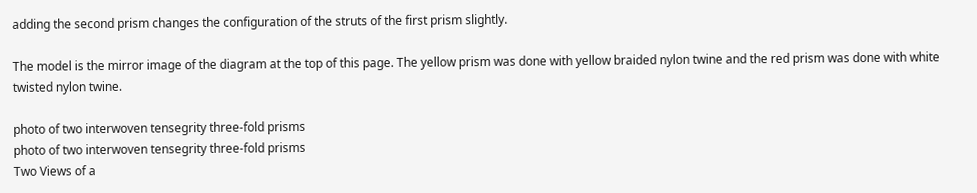adding the second prism changes the configuration of the struts of the first prism slightly.

The model is the mirror image of the diagram at the top of this page. The yellow prism was done with yellow braided nylon twine and the red prism was done with white twisted nylon twine.

photo of two interwoven tensegrity three-fold prisms
photo of two interwoven tensegrity three-fold prisms
Two Views of a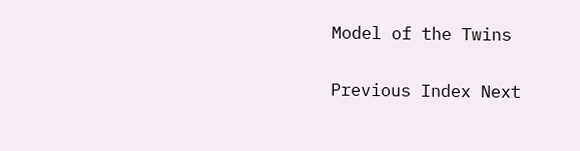Model of the Twins

Previous Index Next